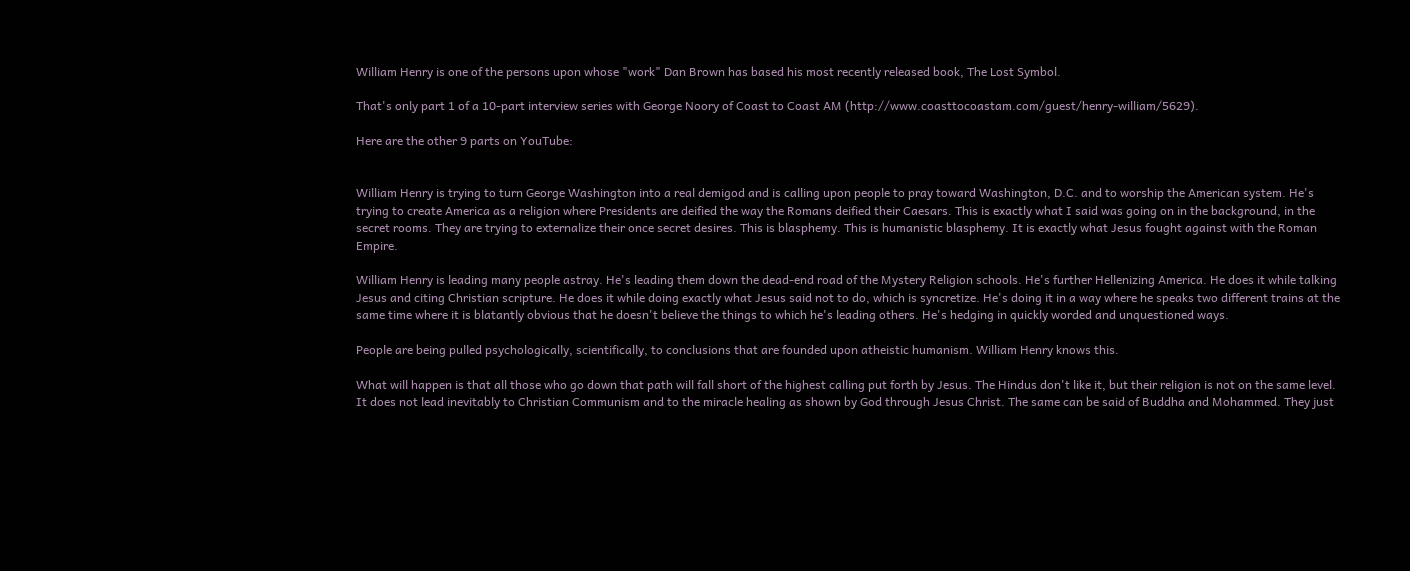William Henry is one of the persons upon whose "work" Dan Brown has based his most recently released book, The Lost Symbol.

That's only part 1 of a 10-part interview series with George Noory of Coast to Coast AM (http://www.coasttocoastam.com/guest/henry-william/5629).

Here are the other 9 parts on YouTube:


William Henry is trying to turn George Washington into a real demigod and is calling upon people to pray toward Washington, D.C. and to worship the American system. He's trying to create America as a religion where Presidents are deified the way the Romans deified their Caesars. This is exactly what I said was going on in the background, in the secret rooms. They are trying to externalize their once secret desires. This is blasphemy. This is humanistic blasphemy. It is exactly what Jesus fought against with the Roman Empire.

William Henry is leading many people astray. He's leading them down the dead-end road of the Mystery Religion schools. He's further Hellenizing America. He does it while talking Jesus and citing Christian scripture. He does it while doing exactly what Jesus said not to do, which is syncretize. He's doing it in a way where he speaks two different trains at the same time where it is blatantly obvious that he doesn't believe the things to which he's leading others. He's hedging in quickly worded and unquestioned ways.

People are being pulled psychologically, scientifically, to conclusions that are founded upon atheistic humanism. William Henry knows this.

What will happen is that all those who go down that path will fall short of the highest calling put forth by Jesus. The Hindus don't like it, but their religion is not on the same level. It does not lead inevitably to Christian Communism and to the miracle healing as shown by God through Jesus Christ. The same can be said of Buddha and Mohammed. They just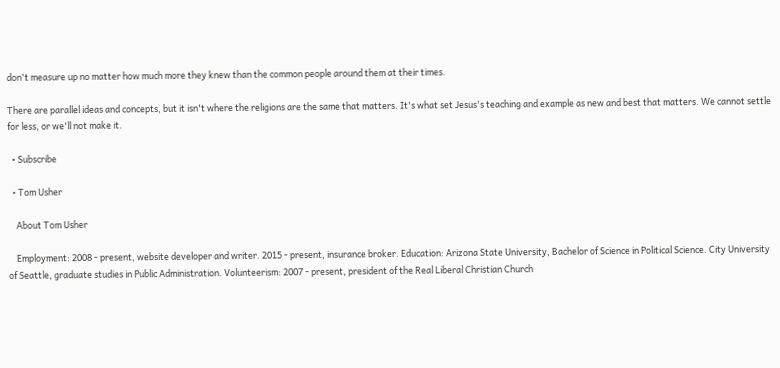don't measure up no matter how much more they knew than the common people around them at their times.

There are parallel ideas and concepts, but it isn't where the religions are the same that matters. It's what set Jesus's teaching and example as new and best that matters. We cannot settle for less, or we'll not make it.

  • Subscribe

  • Tom Usher

    About Tom Usher

    Employment: 2008 - present, website developer and writer. 2015 - present, insurance broker. Education: Arizona State University, Bachelor of Science in Political Science. City University of Seattle, graduate studies in Public Administration. Volunteerism: 2007 - present, president of the Real Liberal Christian Church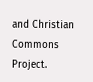and Christian Commons Project.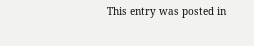This entry was posted in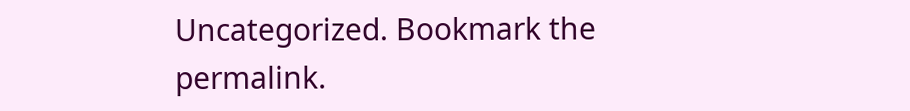Uncategorized. Bookmark the permalink.